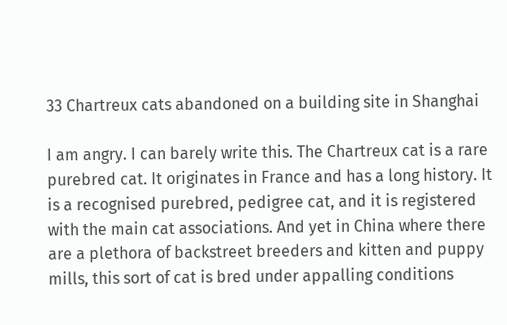33 Chartreux cats abandoned on a building site in Shanghai

I am angry. I can barely write this. The Chartreux cat is a rare purebred cat. It originates in France and has a long history. It is a recognised purebred, pedigree cat, and it is registered with the main cat associations. And yet in China where there are a plethora of backstreet breeders and kitten and puppy mills, this sort of cat is bred under appalling conditions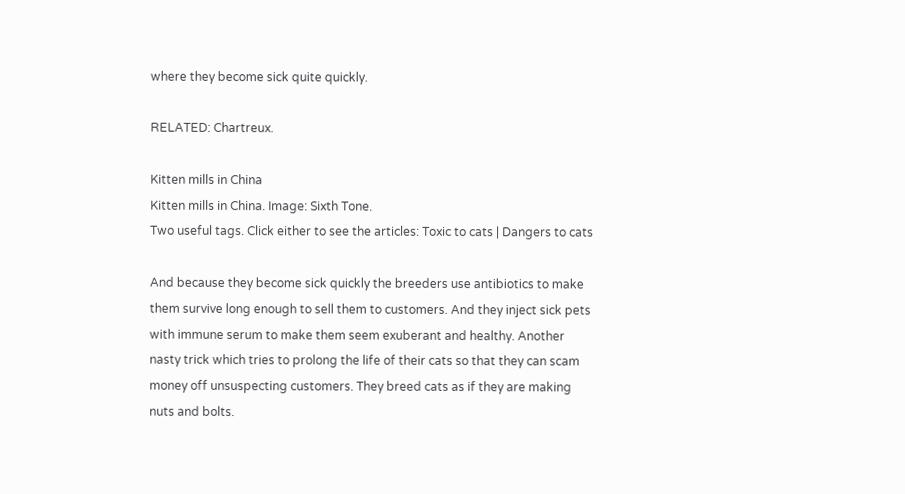where they become sick quite quickly.

RELATED: Chartreux.

Kitten mills in China
Kitten mills in China. Image: Sixth Tone.
Two useful tags. Click either to see the articles: Toxic to cats | Dangers to cats

And because they become sick quickly the breeders use antibiotics to make them survive long enough to sell them to customers. And they inject sick pets with immune serum to make them seem exuberant and healthy. Another nasty trick which tries to prolong the life of their cats so that they can scam money off unsuspecting customers. They breed cats as if they are making nuts and bolts.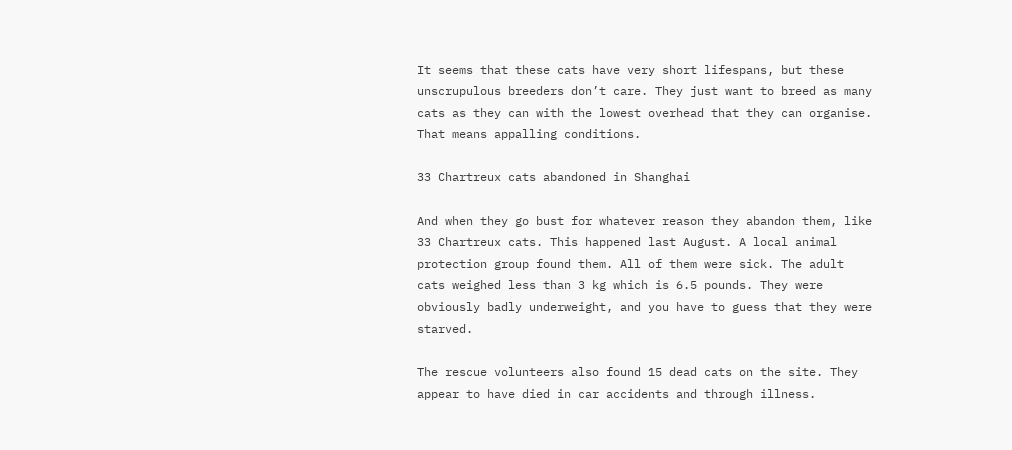It seems that these cats have very short lifespans, but these unscrupulous breeders don’t care. They just want to breed as many cats as they can with the lowest overhead that they can organise. That means appalling conditions.

33 Chartreux cats abandoned in Shanghai

And when they go bust for whatever reason they abandon them, like 33 Chartreux cats. This happened last August. A local animal protection group found them. All of them were sick. The adult cats weighed less than 3 kg which is 6.5 pounds. They were obviously badly underweight, and you have to guess that they were starved.

The rescue volunteers also found 15 dead cats on the site. They appear to have died in car accidents and through illness.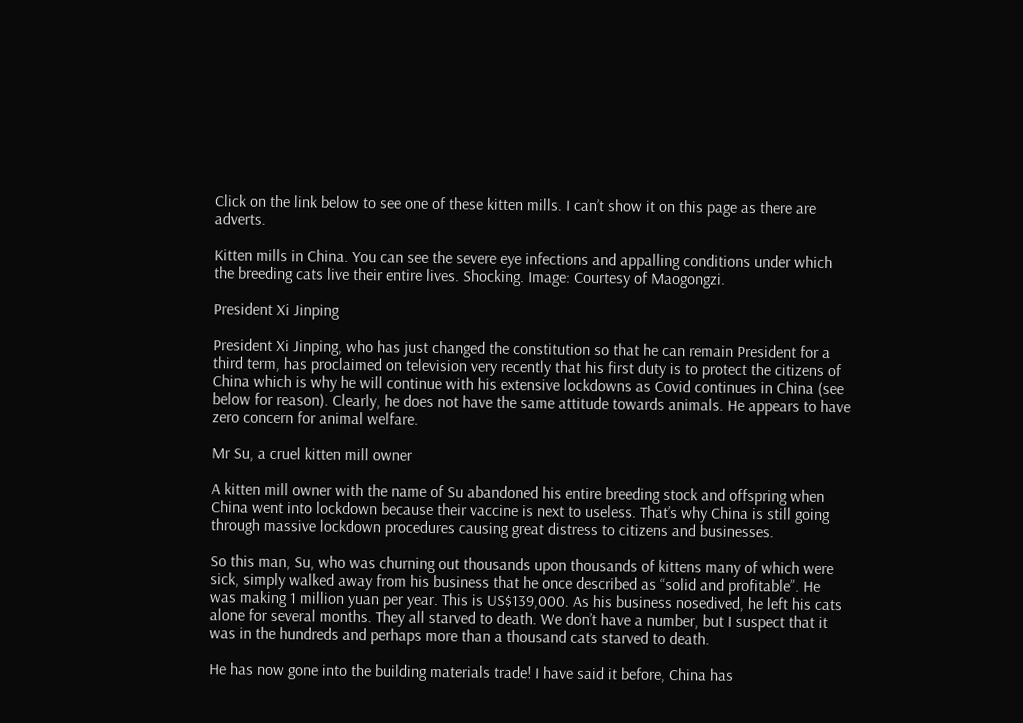Click on the link below to see one of these kitten mills. I can’t show it on this page as there are adverts.

Kitten mills in China. You can see the severe eye infections and appalling conditions under which the breeding cats live their entire lives. Shocking. Image: Courtesy of Maogongzi.

President Xi Jinping

President Xi Jinping, who has just changed the constitution so that he can remain President for a third term, has proclaimed on television very recently that his first duty is to protect the citizens of China which is why he will continue with his extensive lockdowns as Covid continues in China (see below for reason). Clearly, he does not have the same attitude towards animals. He appears to have zero concern for animal welfare.

Mr Su, a cruel kitten mill owner

A kitten mill owner with the name of Su abandoned his entire breeding stock and offspring when China went into lockdown because their vaccine is next to useless. That’s why China is still going through massive lockdown procedures causing great distress to citizens and businesses.

So this man, Su, who was churning out thousands upon thousands of kittens many of which were sick, simply walked away from his business that he once described as “solid and profitable”. He was making 1 million yuan per year. This is US$139,000. As his business nosedived, he left his cats alone for several months. They all starved to death. We don’t have a number, but I suspect that it was in the hundreds and perhaps more than a thousand cats starved to death.

He has now gone into the building materials trade! I have said it before, China has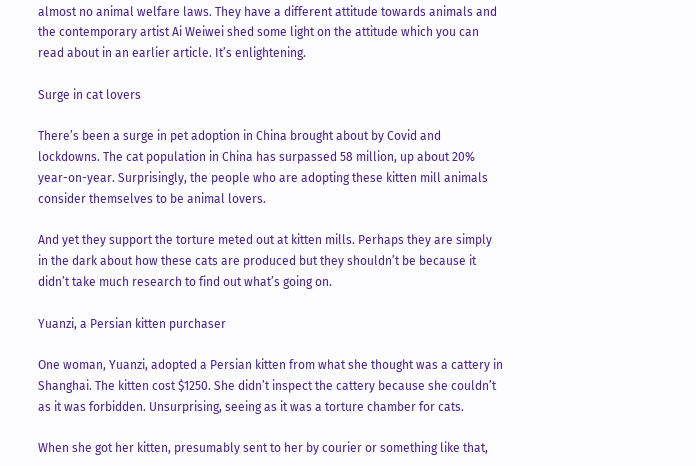almost no animal welfare laws. They have a different attitude towards animals and the contemporary artist Ai Weiwei shed some light on the attitude which you can read about in an earlier article. It’s enlightening.

Surge in cat lovers

There’s been a surge in pet adoption in China brought about by Covid and lockdowns. The cat population in China has surpassed 58 million, up about 20% year-on-year. Surprisingly, the people who are adopting these kitten mill animals consider themselves to be animal lovers.

And yet they support the torture meted out at kitten mills. Perhaps they are simply in the dark about how these cats are produced but they shouldn’t be because it didn’t take much research to find out what’s going on.

Yuanzi, a Persian kitten purchaser

One woman, Yuanzi, adopted a Persian kitten from what she thought was a cattery in Shanghai. The kitten cost $1250. She didn’t inspect the cattery because she couldn’t as it was forbidden. Unsurprising, seeing as it was a torture chamber for cats.

When she got her kitten, presumably sent to her by courier or something like that,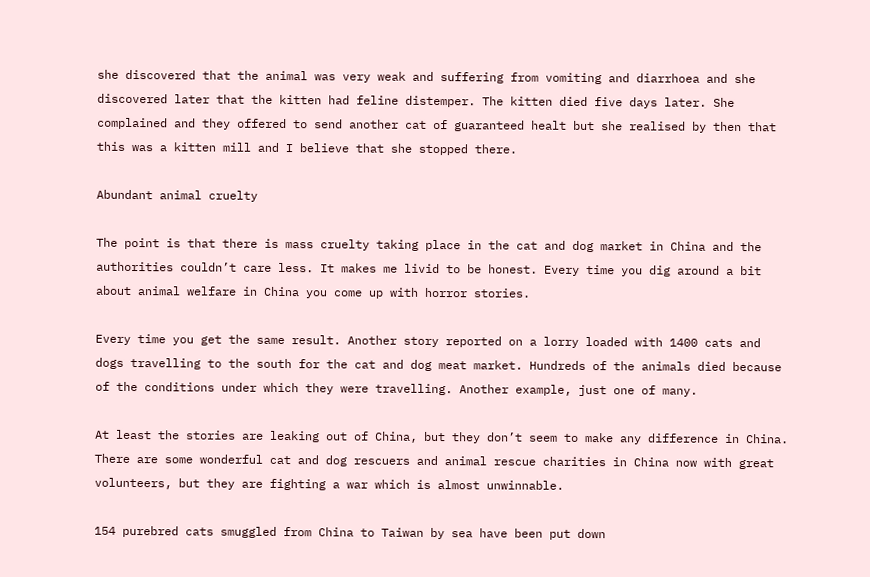she discovered that the animal was very weak and suffering from vomiting and diarrhoea and she discovered later that the kitten had feline distemper. The kitten died five days later. She complained and they offered to send another cat of guaranteed healt but she realised by then that this was a kitten mill and I believe that she stopped there.

Abundant animal cruelty

The point is that there is mass cruelty taking place in the cat and dog market in China and the authorities couldn’t care less. It makes me livid to be honest. Every time you dig around a bit about animal welfare in China you come up with horror stories.

Every time you get the same result. Another story reported on a lorry loaded with 1400 cats and dogs travelling to the south for the cat and dog meat market. Hundreds of the animals died because of the conditions under which they were travelling. Another example, just one of many.

At least the stories are leaking out of China, but they don’t seem to make any difference in China. There are some wonderful cat and dog rescuers and animal rescue charities in China now with great volunteers, but they are fighting a war which is almost unwinnable.

154 purebred cats smuggled from China to Taiwan by sea have been put down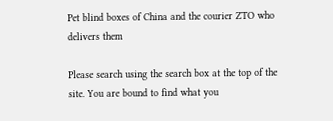Pet blind boxes of China and the courier ZTO who delivers them

Please search using the search box at the top of the site. You are bound to find what you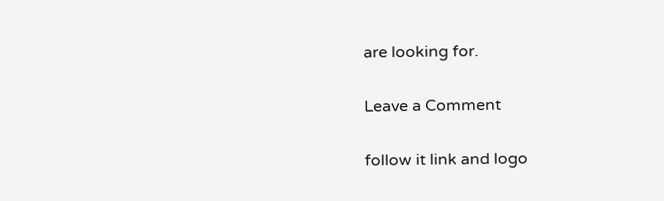are looking for.

Leave a Comment

follow it link and logo